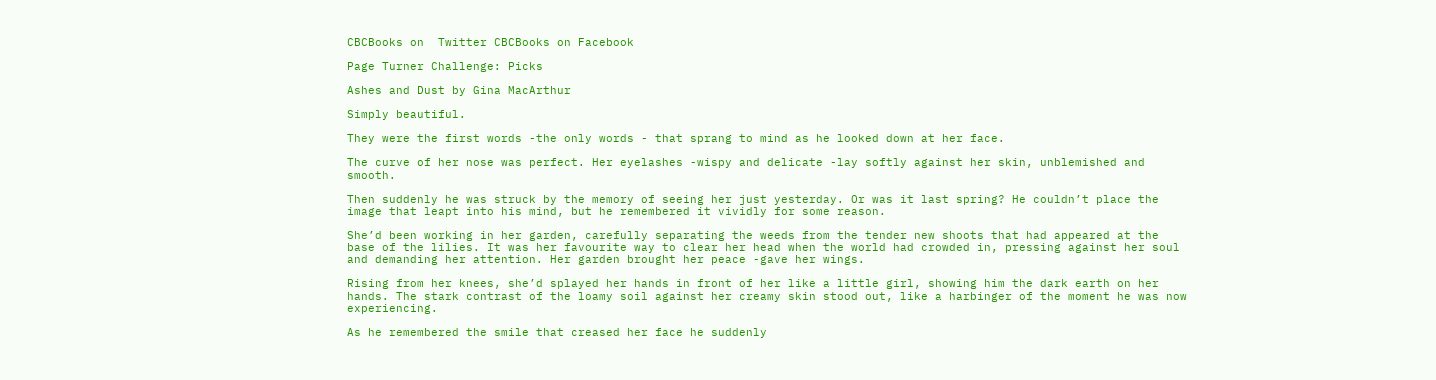CBCBooks on  Twitter CBCBooks on Facebook

Page Turner Challenge: Picks

Ashes and Dust by Gina MacArthur

Simply beautiful.

They were the first words -the only words - that sprang to mind as he looked down at her face.

The curve of her nose was perfect. Her eyelashes -wispy and delicate -lay softly against her skin, unblemished and smooth.

Then suddenly he was struck by the memory of seeing her just yesterday. Or was it last spring? He couldn’t place the image that leapt into his mind, but he remembered it vividly for some reason.

She’d been working in her garden, carefully separating the weeds from the tender new shoots that had appeared at the base of the lilies. It was her favourite way to clear her head when the world had crowded in, pressing against her soul and demanding her attention. Her garden brought her peace -gave her wings.

Rising from her knees, she’d splayed her hands in front of her like a little girl, showing him the dark earth on her hands. The stark contrast of the loamy soil against her creamy skin stood out, like a harbinger of the moment he was now experiencing.

As he remembered the smile that creased her face he suddenly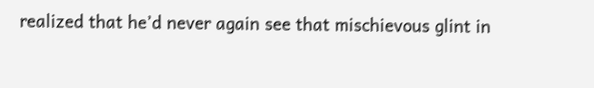realized that he’d never again see that mischievous glint in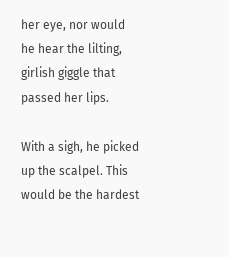her eye, nor would he hear the lilting, girlish giggle that passed her lips.

With a sigh, he picked up the scalpel. This would be the hardest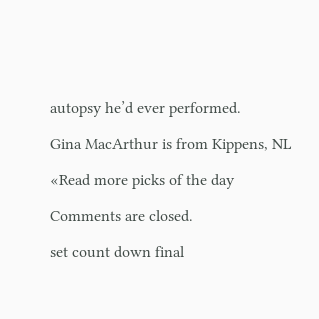autopsy he’d ever performed.

Gina MacArthur is from Kippens, NL

«Read more picks of the day

Comments are closed.

set count down final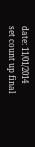date: 11/01/2014
set count up final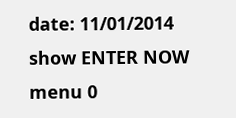date: 11/01/2014
show ENTER NOW menu 0